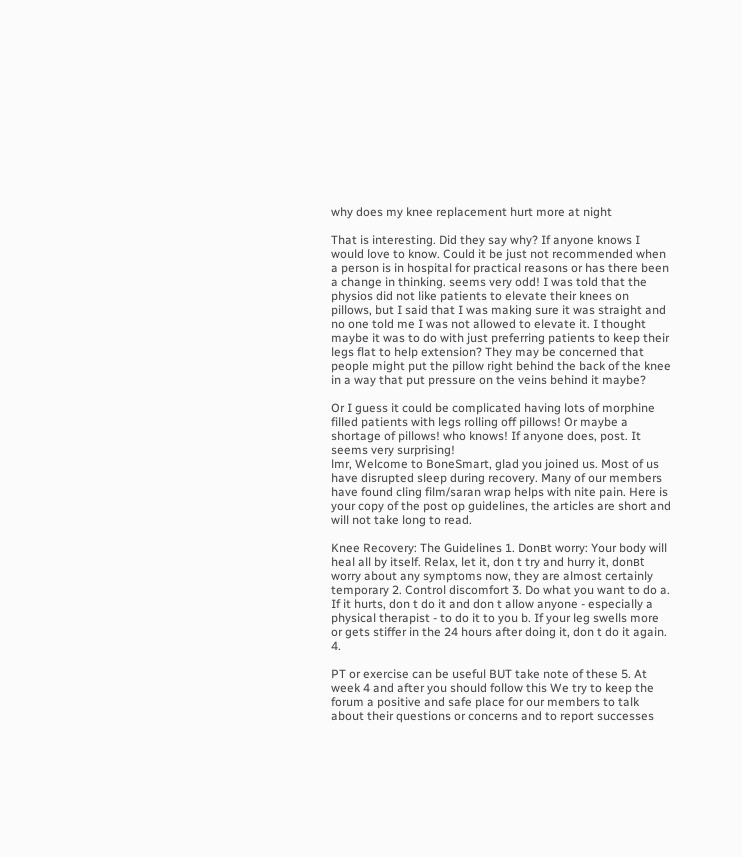why does my knee replacement hurt more at night

That is interesting. Did they say why? If anyone knows I would love to know. Could it be just not recommended when a person is in hospital for practical reasons or has there been a change in thinking. seems very odd! I was told that the physios did not like patients to elevate their knees on pillows, but I said that I was making sure it was straight and no one told me I was not allowed to elevate it. I thought maybe it was to do with just preferring patients to keep their legs flat to help extension? They may be concerned that people might put the pillow right behind the back of the knee in a way that put pressure on the veins behind it maybe?

Or I guess it could be complicated having lots of morphine filled patients with legs rolling off pillows! Or maybe a shortage of pillows! who knows! If anyone does, post. It seems very surprising!
lmr, Welcome to BoneSmart, glad you joined us. Most of us have disrupted sleep during recovery. Many of our members have found cling film/saran wrap helps with nite pain. Here is your copy of the post op guidelines, the articles are short and will not take long to read.

Knee Recovery: The Guidelines 1. Donвt worry: Your body will heal all by itself. Relax, let it, don t try and hurry it, donвt worry about any symptoms now, they are almost certainly temporary 2. Control discomfort 3. Do what you want to do a. If it hurts, don t do it and don t allow anyone - especially a physical therapist - to do it to you b. If your leg swells more or gets stiffer in the 24 hours after doing it, don t do it again. 4.

PT or exercise can be useful BUT take note of these 5. At week 4 and after you should follow this We try to keep the forum a positive and safe place for our members to talk about their questions or concerns and to report successes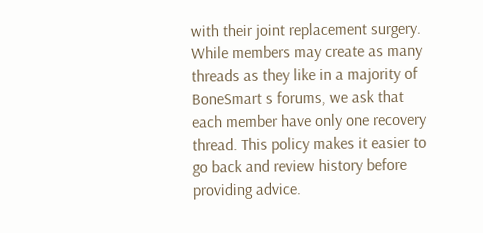with their joint replacement surgery. While members may create as many threads as they like in a majority of BoneSmart s forums, we ask that each member have only one recovery thread. This policy makes it easier to go back and review history before providing advice.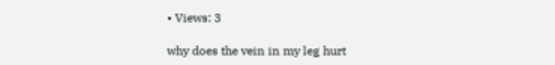• Views: 3

why does the vein in my leg hurt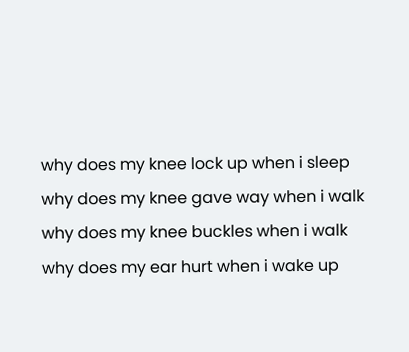why does my knee lock up when i sleep
why does my knee gave way when i walk
why does my knee buckles when i walk
why does my ear hurt when i wake up